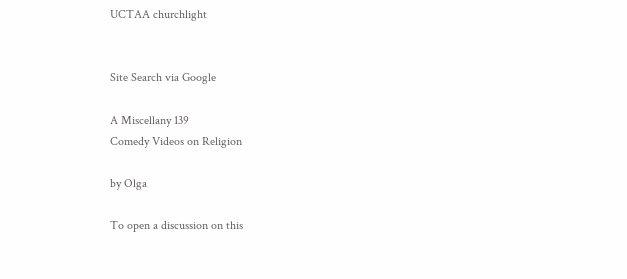UCTAA churchlight


Site Search via Google

A Miscellany 139
Comedy Videos on Religion

by Olga

To open a discussion on this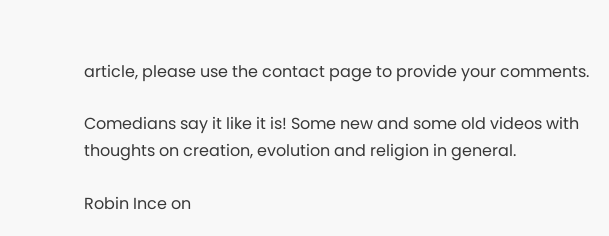article, please use the contact page to provide your comments.

Comedians say it like it is! Some new and some old videos with thoughts on creation, evolution and religion in general.

Robin Ince on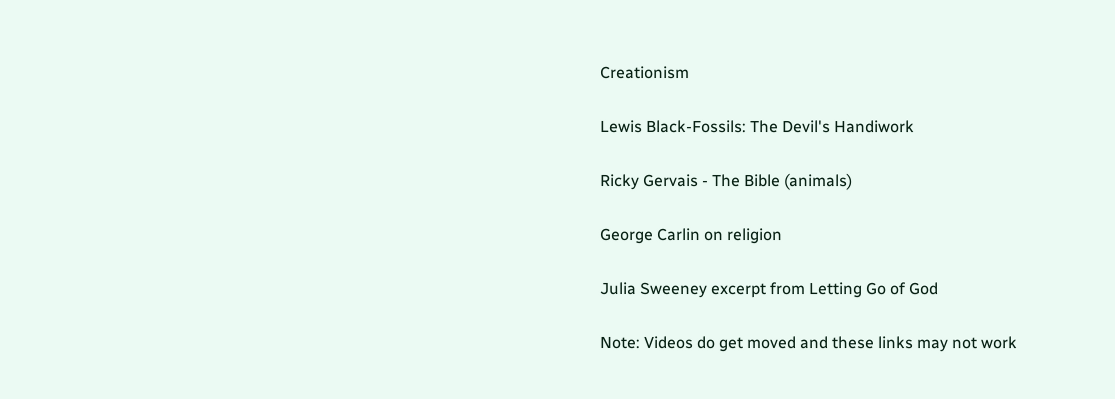Creationism

Lewis Black-Fossils: The Devil's Handiwork

Ricky Gervais - The Bible (animals)

George Carlin on religion

Julia Sweeney excerpt from Letting Go of God

Note: Videos do get moved and these links may not work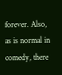forever. Also, as is normal in comedy, there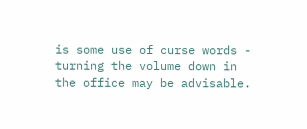is some use of curse words - turning the volume down in the office may be advisable.